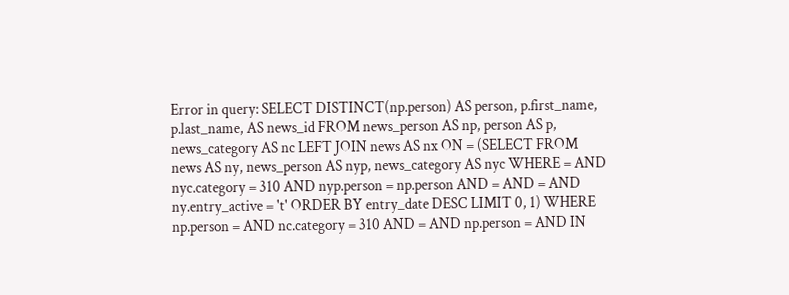Error in query: SELECT DISTINCT(np.person) AS person, p.first_name, p.last_name, AS news_id FROM news_person AS np, person AS p, news_category AS nc LEFT JOIN news AS nx ON = (SELECT FROM news AS ny, news_person AS nyp, news_category AS nyc WHERE = AND nyc.category = 310 AND nyp.person = np.person AND = AND = AND ny.entry_active = 't' ORDER BY entry_date DESC LIMIT 0, 1) WHERE np.person = AND nc.category = 310 AND = AND np.person = AND IN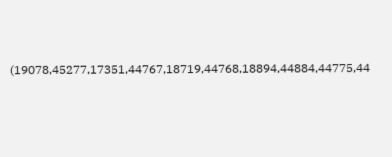(19078,45277,17351,44767,18719,44768,18894,44884,44775,44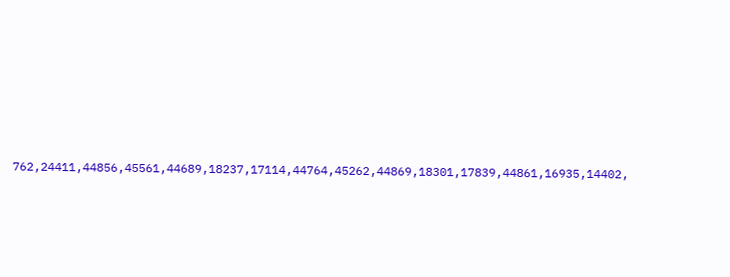762,24411,44856,45561,44689,18237,17114,44764,45262,44869,18301,17839,44861,16935,14402,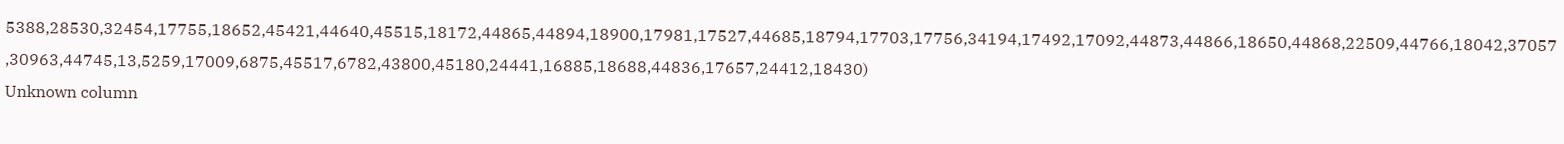5388,28530,32454,17755,18652,45421,44640,45515,18172,44865,44894,18900,17981,17527,44685,18794,17703,17756,34194,17492,17092,44873,44866,18650,44868,22509,44766,18042,37057,30963,44745,13,5259,17009,6875,45517,6782,43800,45180,24441,16885,18688,44836,17657,24412,18430)
Unknown column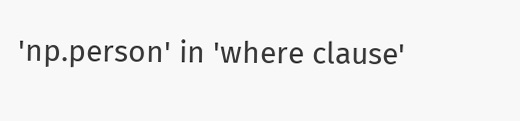'np.person' in 'where clause'